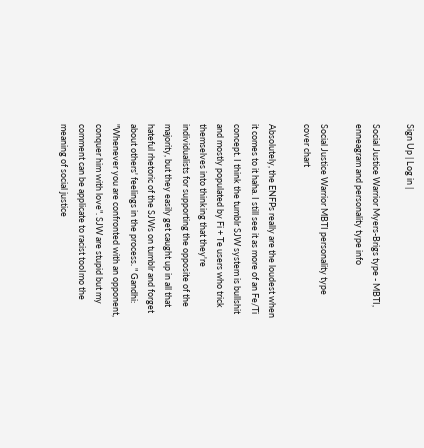Sign Up | Log in |

Social Justice Warrior Myers-Brigs type - MBTI, enneagram and personality type info

Social Justice Warrior MBTI personality type cover chart

Absolutely, the ENFPs really are the loudest when it comes to it haha. I still see it as more of an Fe/Ti concept. I think the tumblr SJW system is bullshit and mostly populated by Fi + Te users who trick themselves into thinking that they're individualists for supporting the opposite of the majority, but they easily get caught up in all that hateful rhetoric of the SJWs on tumblr and forget about others' feelings in the process. " Gandhi: "Whenever you are confronted with an opponent, conquer him with love". SJW are stupid but my comment can be applicate to racist tooImo the meaning of social justice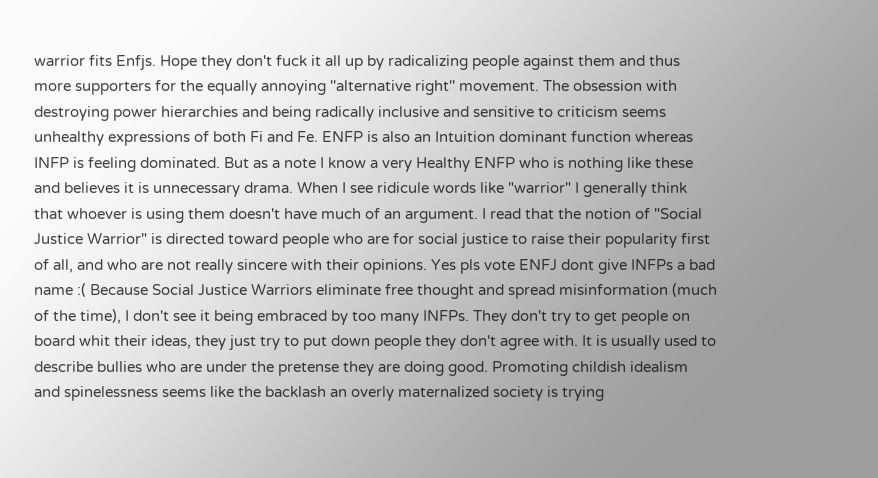warrior fits Enfjs. Hope they don't fuck it all up by radicalizing people against them and thus more supporters for the equally annoying ''alternative right'' movement. The obsession with destroying power hierarchies and being radically inclusive and sensitive to criticism seems unhealthy expressions of both Fi and Fe. ENFP is also an Intuition dominant function whereas INFP is feeling dominated. But as a note I know a very Healthy ENFP who is nothing like these and believes it is unnecessary drama. When I see ridicule words like "warrior" I generally think that whoever is using them doesn't have much of an argument. I read that the notion of "Social Justice Warrior" is directed toward people who are for social justice to raise their popularity first of all, and who are not really sincere with their opinions. Yes pls vote ENFJ dont give INFPs a bad name :( Because Social Justice Warriors eliminate free thought and spread misinformation (much of the time), I don't see it being embraced by too many INFPs. They don't try to get people on board whit their ideas, they just try to put down people they don't agree with. It is usually used to describe bullies who are under the pretense they are doing good. Promoting childish idealism and spinelessness seems like the backlash an overly maternalized society is trying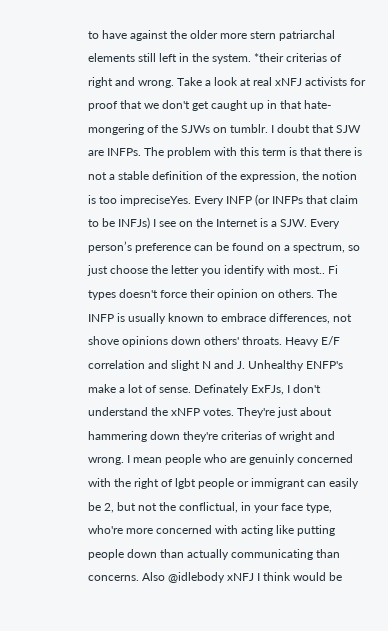to have against the older more stern patriarchal elements still left in the system. *their criterias of right and wrong. Take a look at real xNFJ activists for proof that we don't get caught up in that hate-mongering of the SJWs on tumblr. I doubt that SJW are INFPs. The problem with this term is that there is not a stable definition of the expression, the notion is too impreciseYes. Every INFP (or INFPs that claim to be INFJs) I see on the Internet is a SJW. Every person’s preference can be found on a spectrum, so just choose the letter you identify with most.. Fi types doesn't force their opinion on others. The INFP is usually known to embrace differences, not shove opinions down others' throats. Heavy E/F correlation and slight N and J. Unhealthy ENFP's make a lot of sense. Definately ExFJs, I don't understand the xNFP votes. They're just about hammering down they're criterias of wright and wrong. I mean people who are genuinly concerned with the right of lgbt people or immigrant can easily be 2, but not the conflictual, in your face type, who're more concerned with acting like putting people down than actually communicating than concerns. Also @idlebody xNFJ I think would be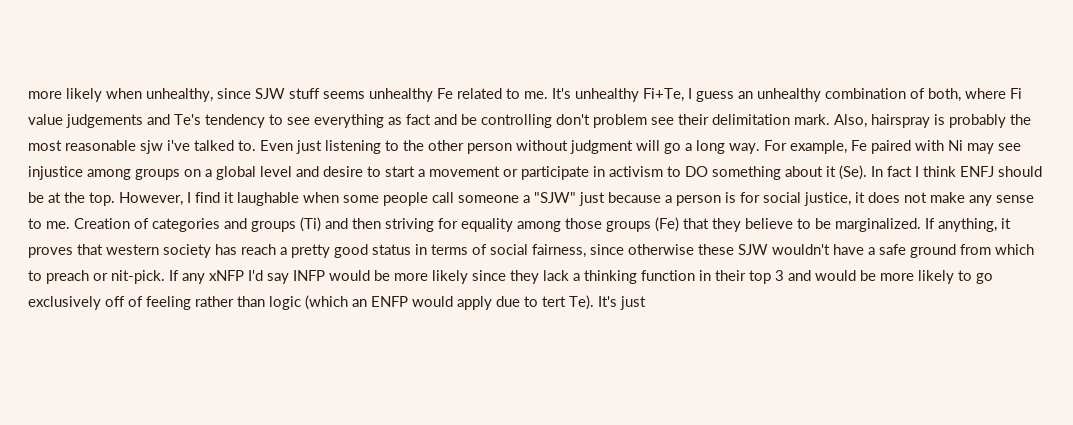more likely when unhealthy, since SJW stuff seems unhealthy Fe related to me. It's unhealthy Fi+Te, I guess an unhealthy combination of both, where Fi value judgements and Te's tendency to see everything as fact and be controlling don't problem see their delimitation mark. Also, hairspray is probably the most reasonable sjw i've talked to. Even just listening to the other person without judgment will go a long way. For example, Fe paired with Ni may see injustice among groups on a global level and desire to start a movement or participate in activism to DO something about it (Se). In fact I think ENFJ should be at the top. However, I find it laughable when some people call someone a "SJW" just because a person is for social justice, it does not make any sense to me. Creation of categories and groups (Ti) and then striving for equality among those groups (Fe) that they believe to be marginalized. If anything, it proves that western society has reach a pretty good status in terms of social fairness, since otherwise these SJW wouldn't have a safe ground from which to preach or nit-pick. If any xNFP I'd say INFP would be more likely since they lack a thinking function in their top 3 and would be more likely to go exclusively off of feeling rather than logic (which an ENFP would apply due to tert Te). It's just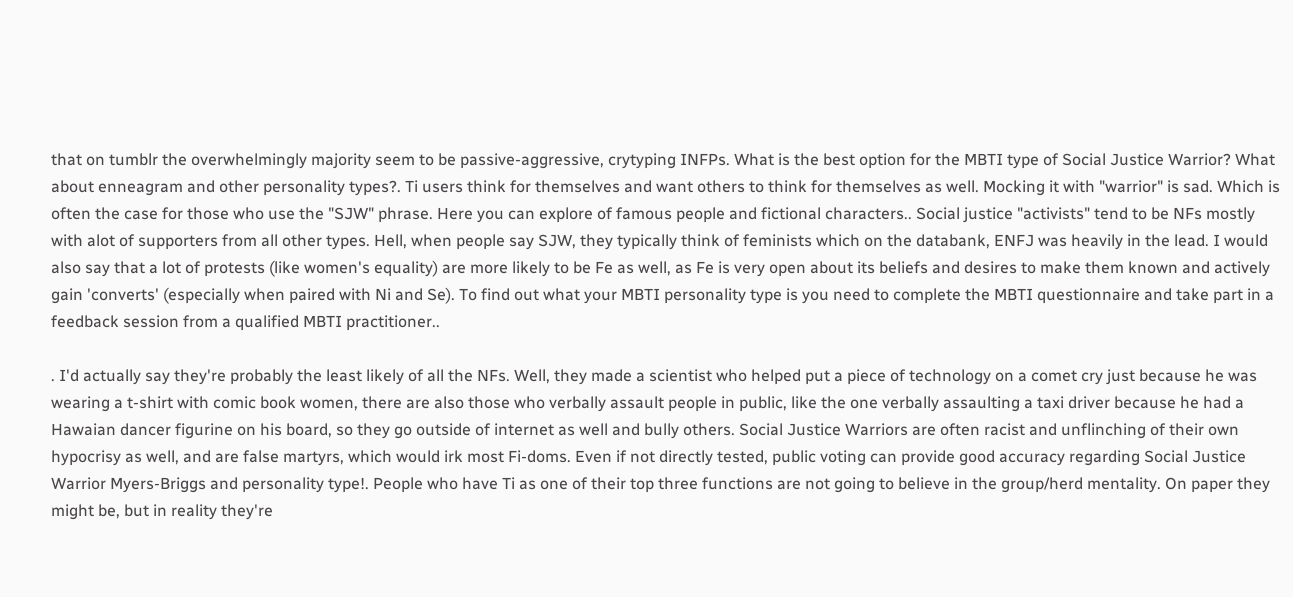that on tumblr the overwhelmingly majority seem to be passive-aggressive, crytyping INFPs. What is the best option for the MBTI type of Social Justice Warrior? What about enneagram and other personality types?. Ti users think for themselves and want others to think for themselves as well. Mocking it with "warrior" is sad. Which is often the case for those who use the "SJW" phrase. Here you can explore of famous people and fictional characters.. Social justice "activists" tend to be NFs mostly with alot of supporters from all other types. Hell, when people say SJW, they typically think of feminists which on the databank, ENFJ was heavily in the lead. I would also say that a lot of protests (like women's equality) are more likely to be Fe as well, as Fe is very open about its beliefs and desires to make them known and actively gain 'converts' (especially when paired with Ni and Se). To find out what your MBTI personality type is you need to complete the MBTI questionnaire and take part in a feedback session from a qualified MBTI practitioner..

. I'd actually say they're probably the least likely of all the NFs. Well, they made a scientist who helped put a piece of technology on a comet cry just because he was wearing a t-shirt with comic book women, there are also those who verbally assault people in public, like the one verbally assaulting a taxi driver because he had a Hawaian dancer figurine on his board, so they go outside of internet as well and bully others. Social Justice Warriors are often racist and unflinching of their own hypocrisy as well, and are false martyrs, which would irk most Fi-doms. Even if not directly tested, public voting can provide good accuracy regarding Social Justice Warrior Myers-Briggs and personality type!. People who have Ti as one of their top three functions are not going to believe in the group/herd mentality. On paper they might be, but in reality they're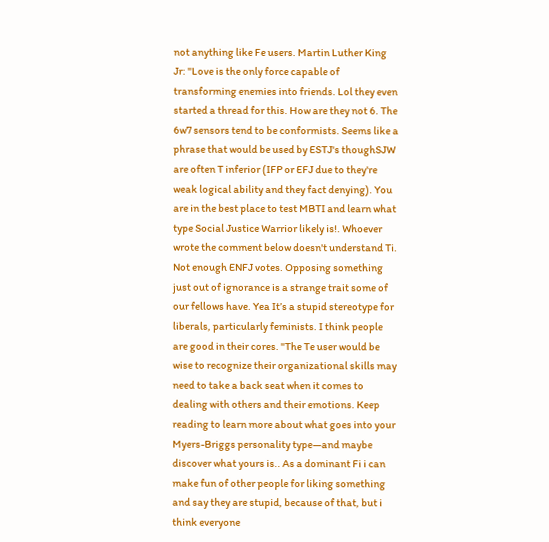not anything like Fe users. Martin Luther King Jr: "Love is the only force capable of transforming enemies into friends. Lol they even started a thread for this. How are they not 6. The 6w7 sensors tend to be conformists. Seems like a phrase that would be used by ESTJ's thoughSJW are often T inferior (IFP or EFJ due to they're weak logical ability and they fact denying). You are in the best place to test MBTI and learn what type Social Justice Warrior likely is!. Whoever wrote the comment below doesn't understand Ti. Not enough ENFJ votes. Opposing something just out of ignorance is a strange trait some of our fellows have. Yea It’s a stupid stereotype for liberals, particularly feminists. I think people are good in their cores. "The Te user would be wise to recognize their organizational skills may need to take a back seat when it comes to dealing with others and their emotions. Keep reading to learn more about what goes into your Myers-Briggs personality type—and maybe discover what yours is.. As a dominant Fi i can make fun of other people for liking something and say they are stupid, because of that, but i think everyone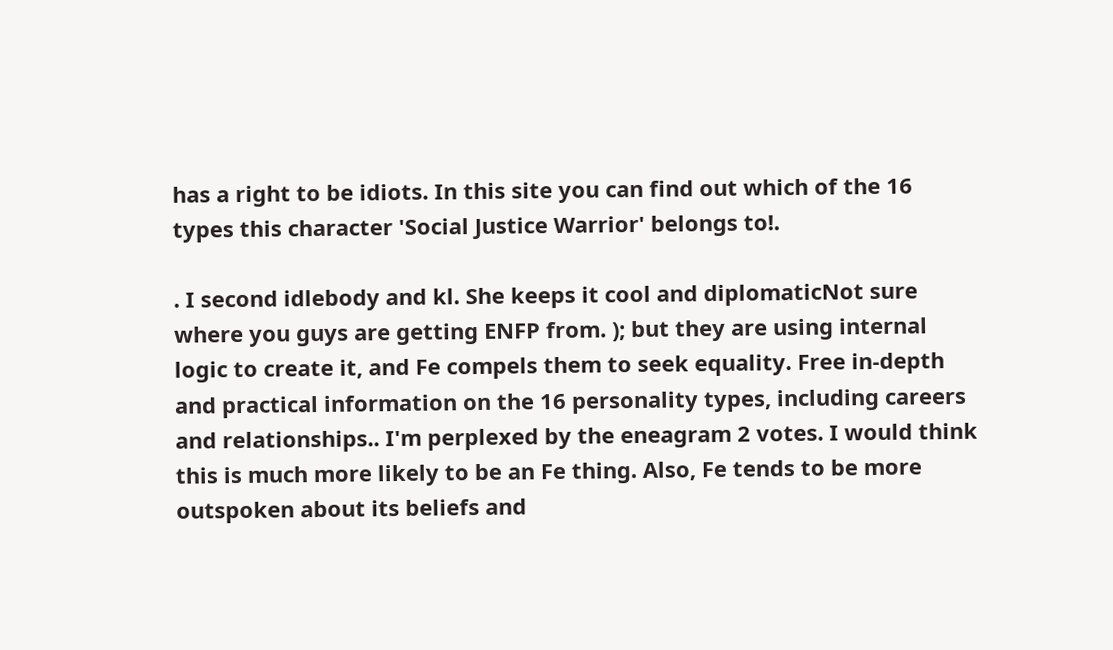has a right to be idiots. In this site you can find out which of the 16 types this character 'Social Justice Warrior' belongs to!.

. I second idlebody and kl. She keeps it cool and diplomaticNot sure where you guys are getting ENFP from. ); but they are using internal logic to create it, and Fe compels them to seek equality. Free in-depth and practical information on the 16 personality types, including careers and relationships.. I'm perplexed by the eneagram 2 votes. I would think this is much more likely to be an Fe thing. Also, Fe tends to be more outspoken about its beliefs and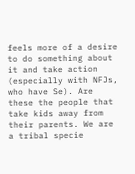feels more of a desire to do something about it and take action (especially with NFJs, who have Se). Are these the people that take kids away from their parents. We are a tribal specie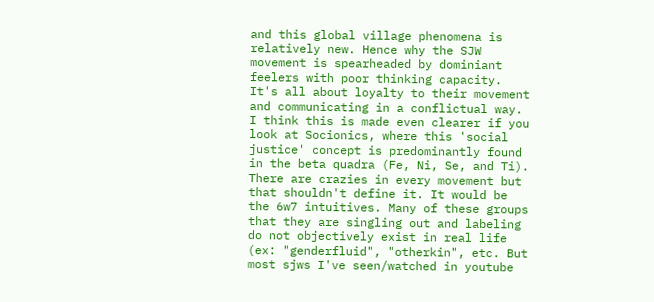and this global village phenomena is relatively new. Hence why the SJW movement is spearheaded by dominiant feelers with poor thinking capacity. It's all about loyalty to their movement and communicating in a conflictual way. I think this is made even clearer if you look at Socionics, where this 'social justice' concept is predominantly found in the beta quadra (Fe, Ni, Se, and Ti). There are crazies in every movement but that shouldn't define it. It would be the 6w7 intuitives. Many of these groups that they are singling out and labeling do not objectively exist in real life (ex: "genderfluid", "otherkin", etc. But most sjws I've seen/watched in youtube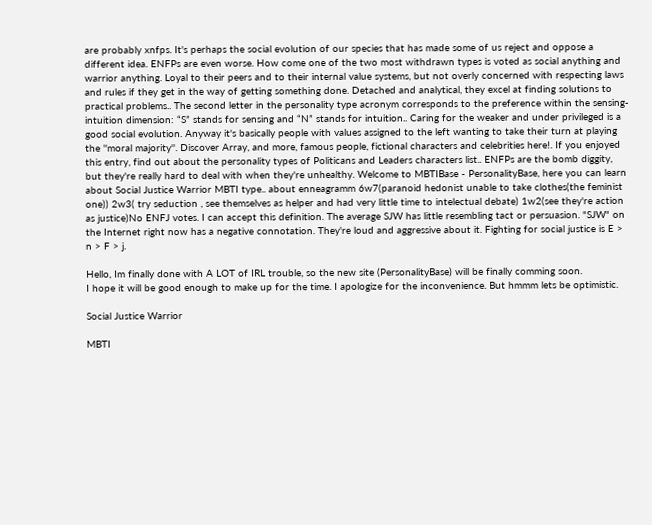are probably xnfps. It's perhaps the social evolution of our species that has made some of us reject and oppose a different idea. ENFPs are even worse. How come one of the two most withdrawn types is voted as social anything and warrior anything. Loyal to their peers and to their internal value systems, but not overly concerned with respecting laws and rules if they get in the way of getting something done. Detached and analytical, they excel at finding solutions to practical problems.. The second letter in the personality type acronym corresponds to the preference within the sensing-intuition dimension: “S” stands for sensing and “N” stands for intuition.. Caring for the weaker and under privileged is a good social evolution. Anyway it's basically people with values assigned to the left wanting to take their turn at playing the ''moral majority''. Discover Array, and more, famous people, fictional characters and celebrities here!. If you enjoyed this entry, find out about the personality types of Politicans and Leaders characters list.. ENFPs are the bomb diggity, but they're really hard to deal with when they're unhealthy. Welcome to MBTIBase - PersonalityBase, here you can learn about Social Justice Warrior MBTI type.. about enneagramm 6w7(paranoid hedonist unable to take clothes(the feminist one)) 2w3( try seduction , see themselves as helper and had very little time to intelectual debate) 1w2(see they're action as justice)No ENFJ votes. I can accept this definition. The average SJW has little resembling tact or persuasion. "SJW" on the Internet right now has a negative connotation. They're loud and aggressive about it. Fighting for social justice is E > n > F > j.

Hello, Im finally done with A LOT of IRL trouble, so the new site (PersonalityBase) will be finally comming soon.
I hope it will be good enough to make up for the time. I apologize for the inconvenience. But hmmm lets be optimistic.

Social Justice Warrior

MBTI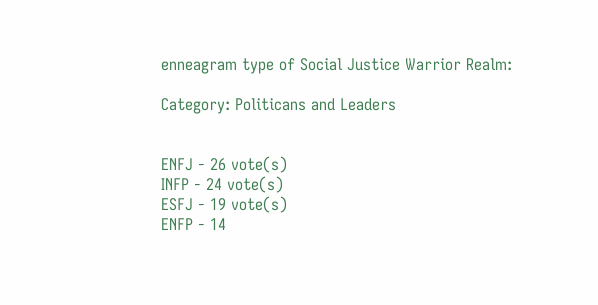enneagram type of Social Justice Warrior Realm:

Category: Politicans and Leaders


ENFJ - 26 vote(s)
INFP - 24 vote(s)
ESFJ - 19 vote(s)
ENFP - 14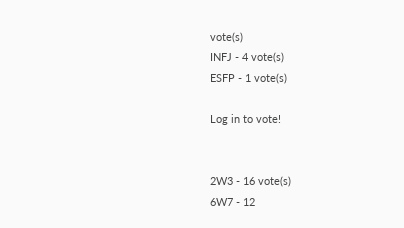vote(s)
INFJ - 4 vote(s)
ESFP - 1 vote(s)

Log in to vote!


2W3 - 16 vote(s)
6W7 - 12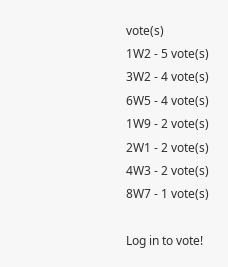vote(s)
1W2 - 5 vote(s)
3W2 - 4 vote(s)
6W5 - 4 vote(s)
1W9 - 2 vote(s)
2W1 - 2 vote(s)
4W3 - 2 vote(s)
8W7 - 1 vote(s)

Log in to vote!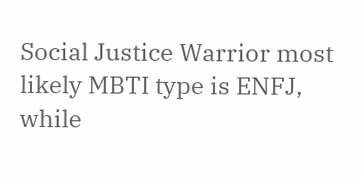Social Justice Warrior most likely MBTI type is ENFJ, while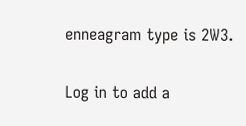enneagram type is 2W3.

Log in to add a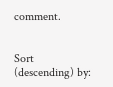comment.


Sort (descending) by: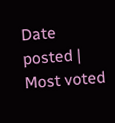Date posted | Most voted